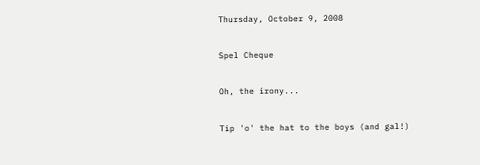Thursday, October 9, 2008

Spel Cheque

Oh, the irony...

Tip 'o' the hat to the boys (and gal!)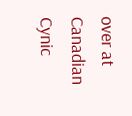over at Canadian Cynic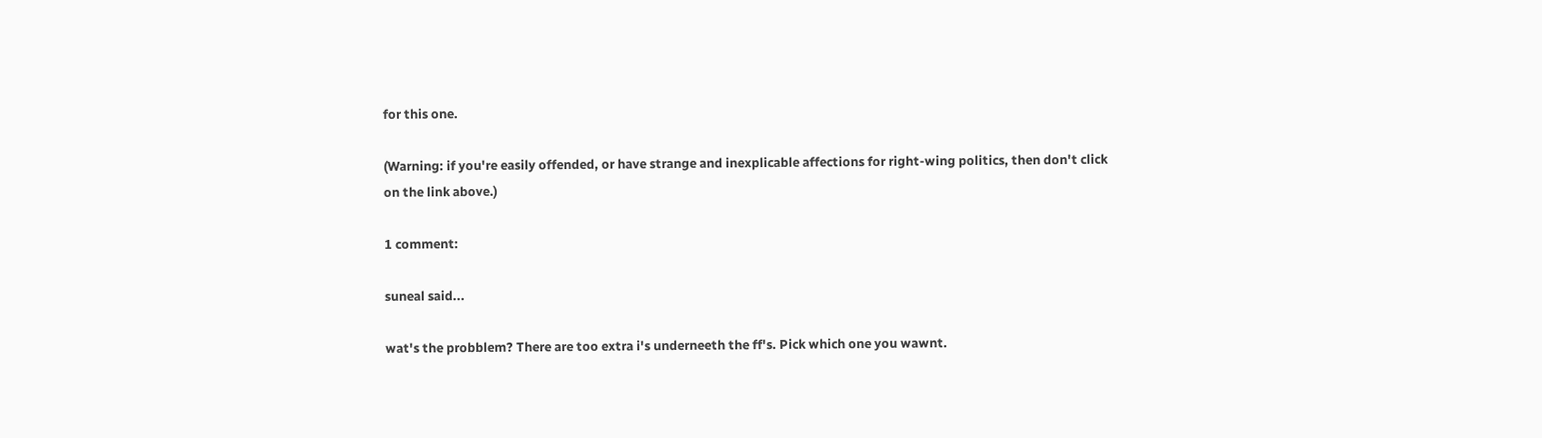for this one.

(Warning: if you're easily offended, or have strange and inexplicable affections for right-wing politics, then don't click on the link above.)

1 comment:

suneal said...

wat's the probblem? There are too extra i's underneeth the ff's. Pick which one you wawnt.